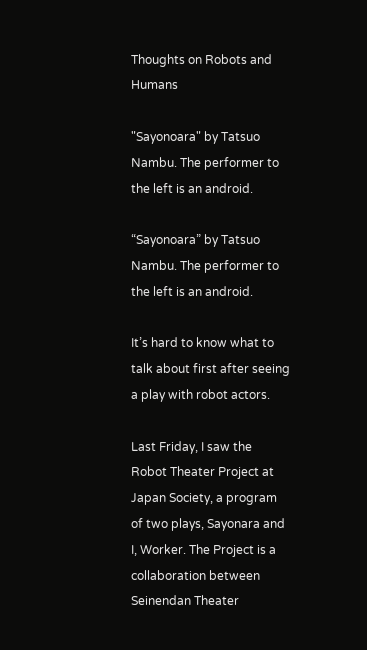Thoughts on Robots and Humans

"Sayonoara" by Tatsuo Nambu. The performer to the left is an android.

“Sayonoara” by Tatsuo Nambu. The performer to the left is an android.

It’s hard to know what to talk about first after seeing a play with robot actors.

Last Friday, I saw the Robot Theater Project at Japan Society, a program of two plays, Sayonara and I, Worker. The Project is a collaboration between Seinendan Theater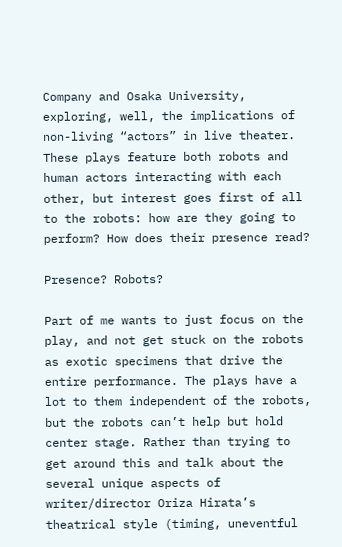Company and Osaka University, exploring, well, the implications of non-living “actors” in live theater. These plays feature both robots and human actors interacting with each other, but interest goes first of all to the robots: how are they going to perform? How does their presence read?

Presence? Robots?

Part of me wants to just focus on the play, and not get stuck on the robots as exotic specimens that drive the entire performance. The plays have a lot to them independent of the robots, but the robots can’t help but hold center stage. Rather than trying to get around this and talk about the several unique aspects of writer/director Oriza Hirata’s theatrical style (timing, uneventful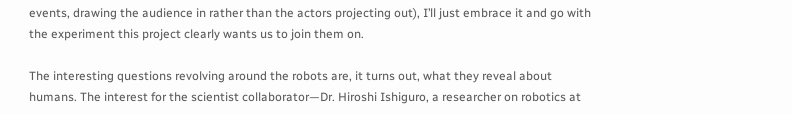events, drawing the audience in rather than the actors projecting out), I’ll just embrace it and go with the experiment this project clearly wants us to join them on.

The interesting questions revolving around the robots are, it turns out, what they reveal about humans. The interest for the scientist collaborator—Dr. Hiroshi Ishiguro, a researcher on robotics at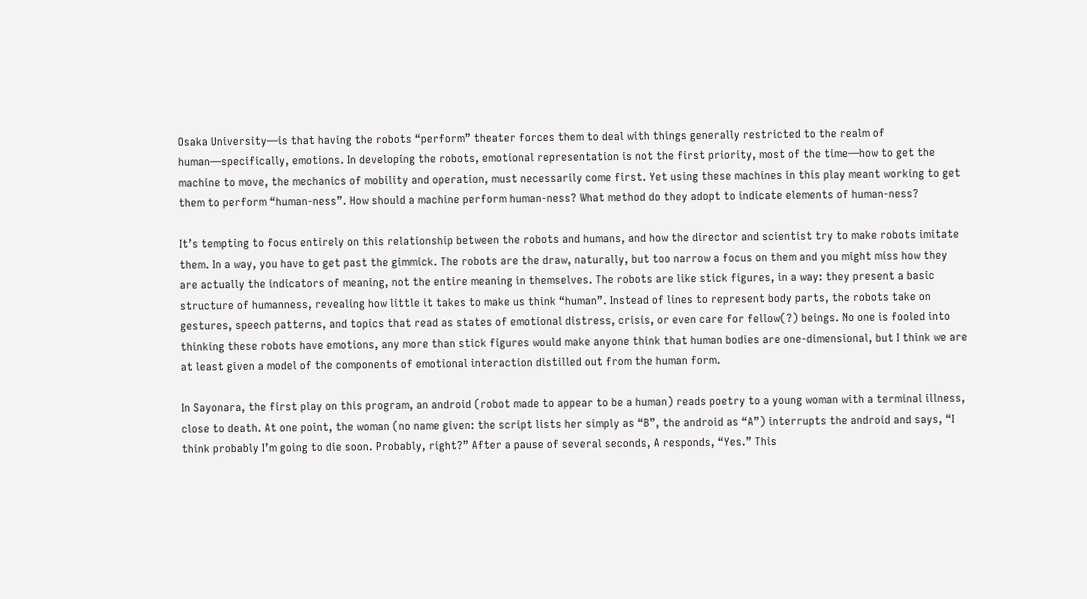Osaka University—is that having the robots “perform” theater forces them to deal with things generally restricted to the realm of human—specifically, emotions. In developing the robots, emotional representation is not the first priority, most of the time—how to get the machine to move, the mechanics of mobility and operation, must necessarily come first. Yet using these machines in this play meant working to get them to perform “human-ness”. How should a machine perform human-ness? What method do they adopt to indicate elements of human-ness?

It’s tempting to focus entirely on this relationship between the robots and humans, and how the director and scientist try to make robots imitate them. In a way, you have to get past the gimmick. The robots are the draw, naturally, but too narrow a focus on them and you might miss how they are actually the indicators of meaning, not the entire meaning in themselves. The robots are like stick figures, in a way: they present a basic structure of humanness, revealing how little it takes to make us think “human”. Instead of lines to represent body parts, the robots take on gestures, speech patterns, and topics that read as states of emotional distress, crisis, or even care for fellow(?) beings. No one is fooled into thinking these robots have emotions, any more than stick figures would make anyone think that human bodies are one-dimensional, but I think we are at least given a model of the components of emotional interaction distilled out from the human form.

In Sayonara, the first play on this program, an android (robot made to appear to be a human) reads poetry to a young woman with a terminal illness, close to death. At one point, the woman (no name given: the script lists her simply as “B”, the android as “A”) interrupts the android and says, “I think probably I’m going to die soon. Probably, right?” After a pause of several seconds, A responds, “Yes.” This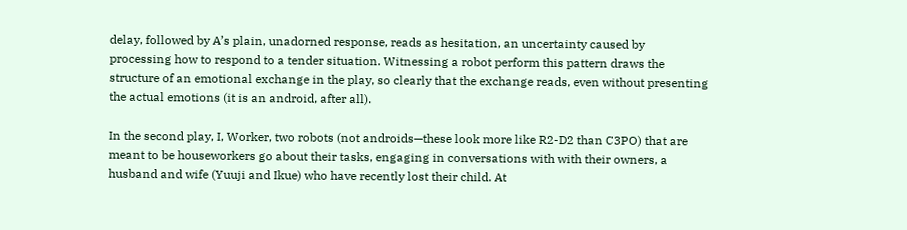delay, followed by A’s plain, unadorned response, reads as hesitation, an uncertainty caused by processing how to respond to a tender situation. Witnessing a robot perform this pattern draws the structure of an emotional exchange in the play, so clearly that the exchange reads, even without presenting the actual emotions (it is an android, after all).

In the second play, I, Worker, two robots (not androids—these look more like R2-D2 than C3PO) that are meant to be houseworkers go about their tasks, engaging in conversations with with their owners, a husband and wife (Yuuji and Ikue) who have recently lost their child. At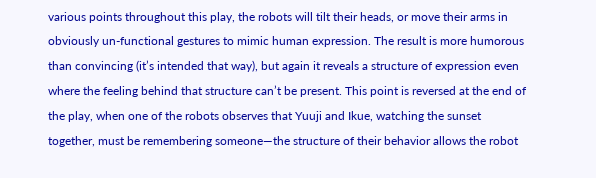various points throughout this play, the robots will tilt their heads, or move their arms in obviously un-functional gestures to mimic human expression. The result is more humorous than convincing (it’s intended that way), but again it reveals a structure of expression even where the feeling behind that structure can’t be present. This point is reversed at the end of the play, when one of the robots observes that Yuuji and Ikue, watching the sunset together, must be remembering someone—the structure of their behavior allows the robot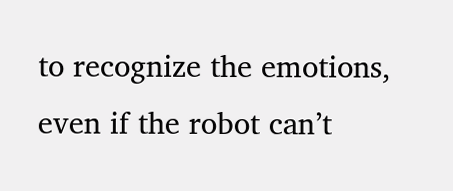to recognize the emotions, even if the robot can’t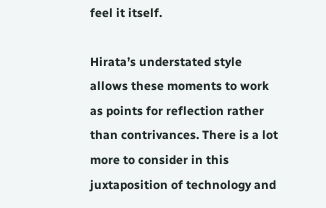feel it itself.

Hirata’s understated style allows these moments to work as points for reflection rather than contrivances. There is a lot more to consider in this juxtaposition of technology and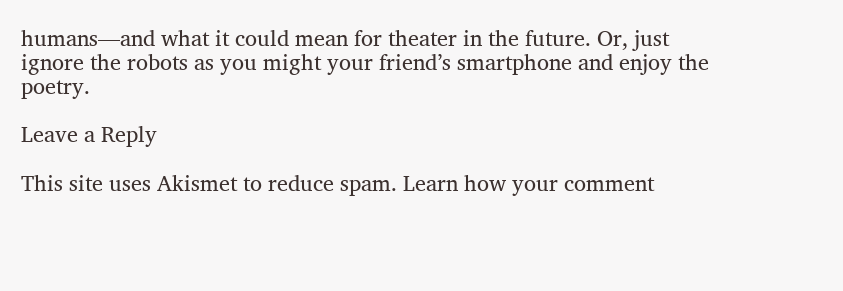humans—and what it could mean for theater in the future. Or, just ignore the robots as you might your friend’s smartphone and enjoy the poetry.

Leave a Reply

This site uses Akismet to reduce spam. Learn how your comment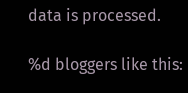data is processed.

%d bloggers like this: